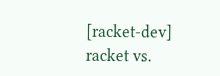[racket-dev] racket vs.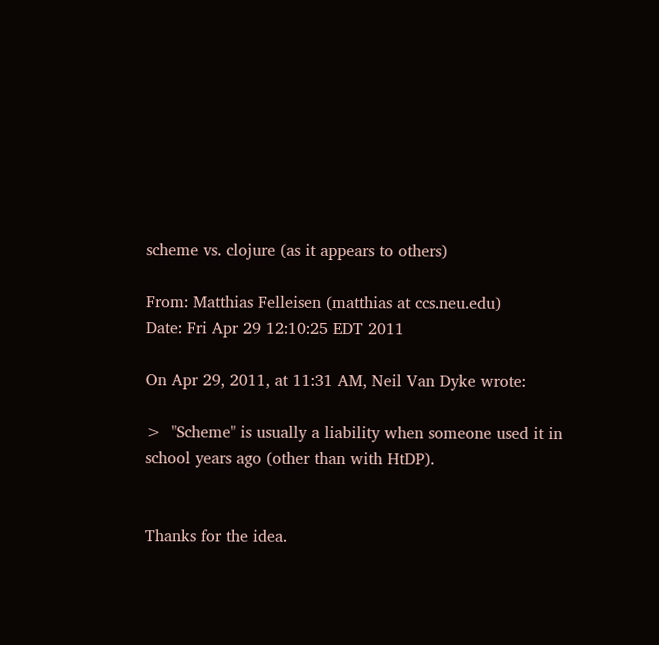scheme vs. clojure (as it appears to others)

From: Matthias Felleisen (matthias at ccs.neu.edu)
Date: Fri Apr 29 12:10:25 EDT 2011

On Apr 29, 2011, at 11:31 AM, Neil Van Dyke wrote:

>  "Scheme" is usually a liability when someone used it in school years ago (other than with HtDP).


Thanks for the idea.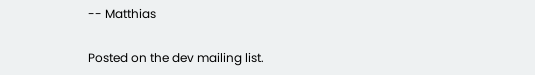-- Matthias

Posted on the dev mailing list.